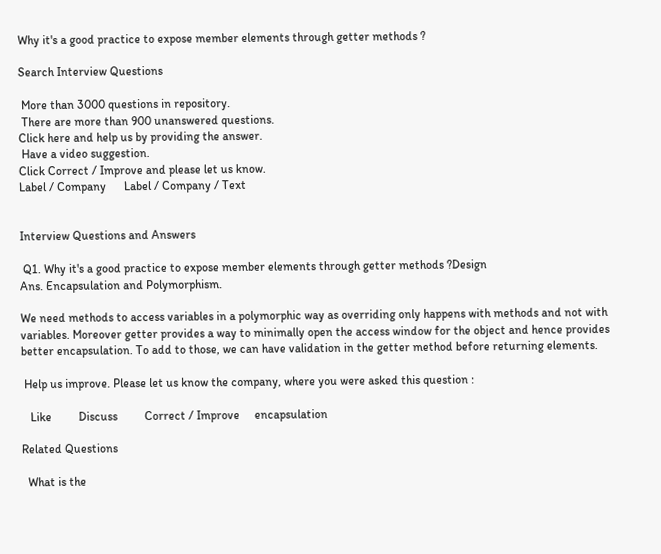Why it's a good practice to expose member elements through getter methods ?

Search Interview Questions

 More than 3000 questions in repository.
 There are more than 900 unanswered questions.
Click here and help us by providing the answer.
 Have a video suggestion.
Click Correct / Improve and please let us know.
Label / Company      Label / Company / Text


Interview Questions and Answers

 Q1. Why it's a good practice to expose member elements through getter methods ?Design
Ans. Encapsulation and Polymorphism.

We need methods to access variables in a polymorphic way as overriding only happens with methods and not with variables. Moreover getter provides a way to minimally open the access window for the object and hence provides better encapsulation. To add to those, we can have validation in the getter method before returning elements.

 Help us improve. Please let us know the company, where you were asked this question :

   Like         Discuss         Correct / Improve     encapsulation

Related Questions

  What is the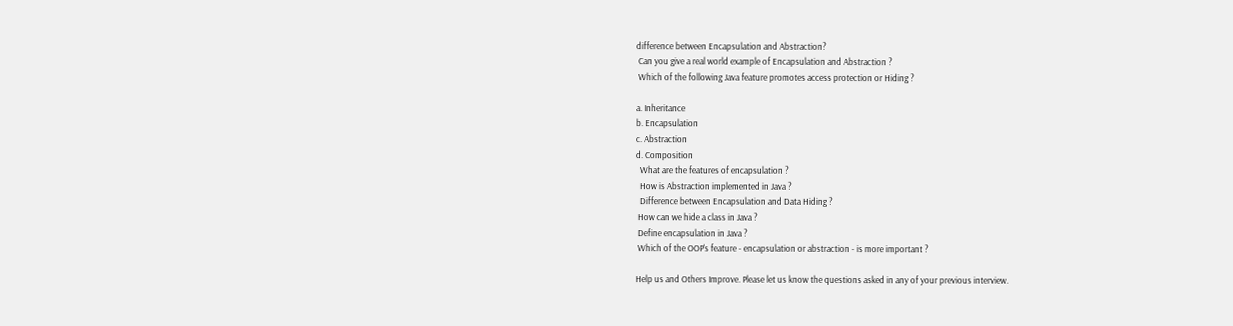difference between Encapsulation and Abstraction?
 Can you give a real world example of Encapsulation and Abstraction ?
 Which of the following Java feature promotes access protection or Hiding ?

a. Inheritance
b. Encapsulation
c. Abstraction
d. Composition
  What are the features of encapsulation ?
  How is Abstraction implemented in Java ?
  Difference between Encapsulation and Data Hiding ?
 How can we hide a class in Java ?
 Define encapsulation in Java ?
 Which of the OOP's feature - encapsulation or abstraction - is more important ?

Help us and Others Improve. Please let us know the questions asked in any of your previous interview.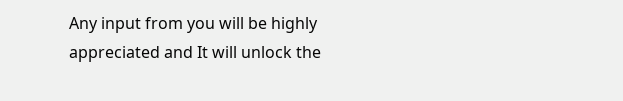Any input from you will be highly appreciated and It will unlock the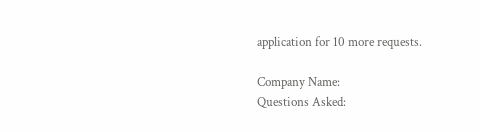application for 10 more requests.

Company Name:
Questions Asked: